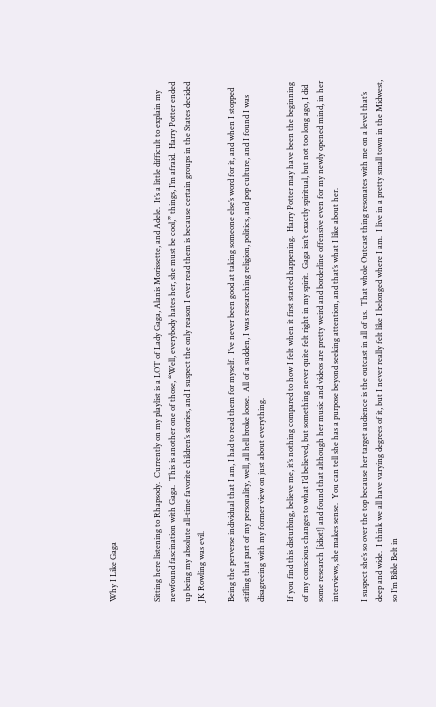Why I Like Gaga


Sitting here listening to Rhapsody.  Currently on my playlist is a LOT of Lady Gaga, Alanis Morissette, and Adele.  It’s a little difficult to explain my newfound fascination with Gaga.  This is another one of those, “Well, everybody hates her, she must be cool,” things, I’m afraid.  Harry Potter ended up being my absolute all-time favorite children’s stories, and I suspect the only reason I ever read them is because certain groups in the States decided JK Rowling was evil.

Being the perverse individual that I am, I had to read them for myself.  I’ve never been good at taking someone else’s word for it, and when I stopped stifling that part of my personality, well, all hell broke loose.  All of a sudden, I was researching religion, politics, and pop culture, and I found I was disagreeing with my former view on just about everything.

If you find this disturbing, believe me, it’s nothing compared to how I felt when it first started happening.  Harry Potter may have been the beginning of my conscious changes to what I’d believed, but something never quite felt right in my spirit.  Gaga isn’t exactly spiritual, but not too long ago, I did some research [idiot!] and found that although her music and videos are pretty weird and borderline offensive even for my newly opened mind, in her interviews, she makes sense.  You can tell she has a purpose beyond seeking attention, and that’s what I like about her.

I suspect she’s so over the top because her target audience is the outcast in all of us.  That whole Outcast thing resonates with me on a level that’s deep and wide.  I think we all have varying degrees of it, but I never really felt like I belonged where I am.  I live in a pretty small town in the Midwest, so I’m Bible Belt in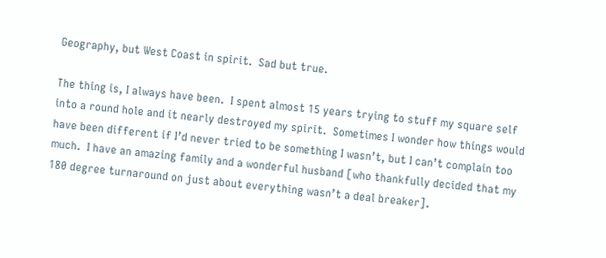Geography, but West Coast in spirit.  Sad but true.

The thing is, I always have been.  I spent almost 15 years trying to stuff my square self into a round hole and it nearly destroyed my spirit.  Sometimes I wonder how things would have been different if I’d never tried to be something I wasn’t, but I can’t complain too much.  I have an amazing family and a wonderful husband [who thankfully decided that my 180 degree turnaround on just about everything wasn’t a deal breaker].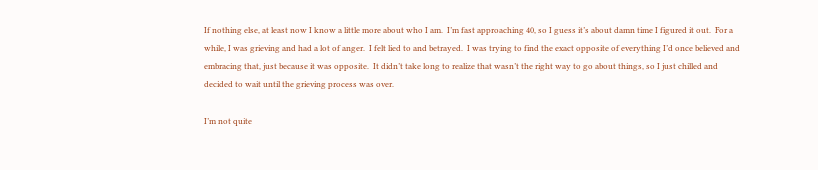If nothing else, at least now I know a little more about who I am.  I’m fast approaching 40, so I guess it’s about damn time I figured it out.  For a while, I was grieving and had a lot of anger.  I felt lied to and betrayed.  I was trying to find the exact opposite of everything I’d once believed and embracing that, just because it was opposite.  It didn’t take long to realize that wasn’t the right way to go about things, so I just chilled and decided to wait until the grieving process was over.

I’m not quite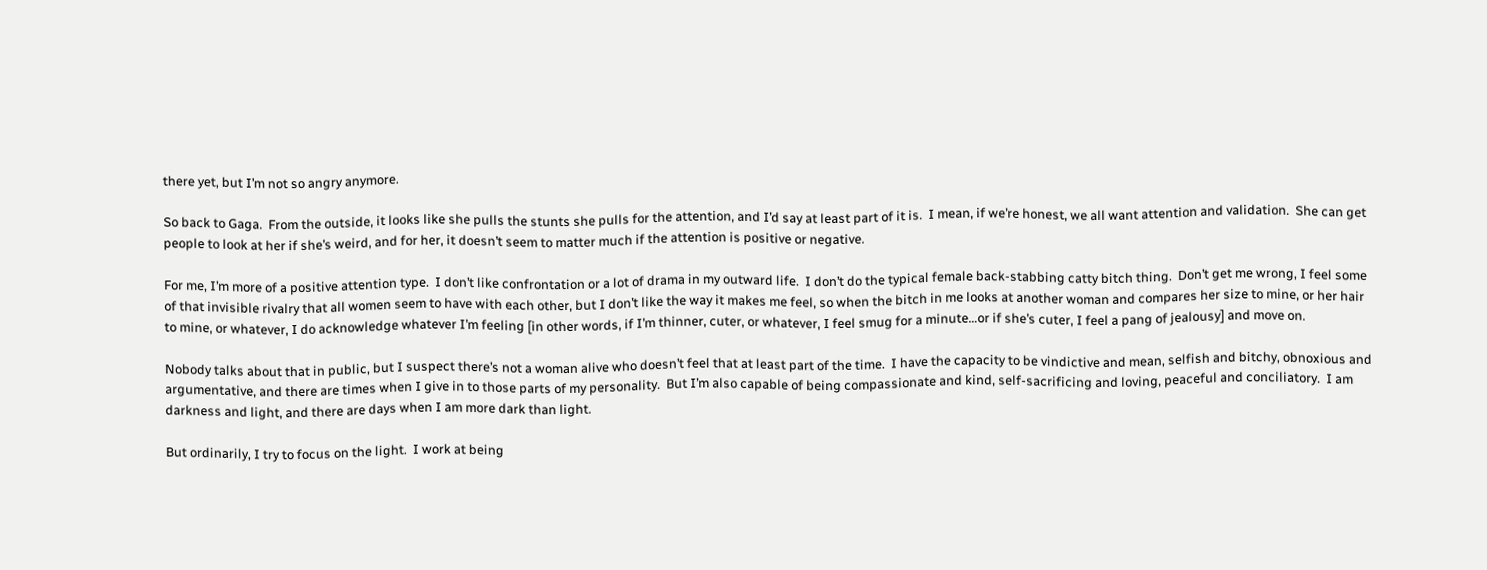there yet, but I’m not so angry anymore.

So back to Gaga.  From the outside, it looks like she pulls the stunts she pulls for the attention, and I’d say at least part of it is.  I mean, if we’re honest, we all want attention and validation.  She can get people to look at her if she’s weird, and for her, it doesn’t seem to matter much if the attention is positive or negative.

For me, I’m more of a positive attention type.  I don’t like confrontation or a lot of drama in my outward life.  I don’t do the typical female back-stabbing catty bitch thing.  Don’t get me wrong, I feel some of that invisible rivalry that all women seem to have with each other, but I don’t like the way it makes me feel, so when the bitch in me looks at another woman and compares her size to mine, or her hair to mine, or whatever, I do acknowledge whatever I’m feeling [in other words, if I’m thinner, cuter, or whatever, I feel smug for a minute…or if she’s cuter, I feel a pang of jealousy] and move on.

Nobody talks about that in public, but I suspect there’s not a woman alive who doesn’t feel that at least part of the time.  I have the capacity to be vindictive and mean, selfish and bitchy, obnoxious and argumentative, and there are times when I give in to those parts of my personality.  But I’m also capable of being compassionate and kind, self-sacrificing and loving, peaceful and conciliatory.  I am darkness and light, and there are days when I am more dark than light.

But ordinarily, I try to focus on the light.  I work at being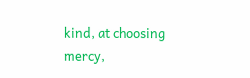kind, at choosing mercy,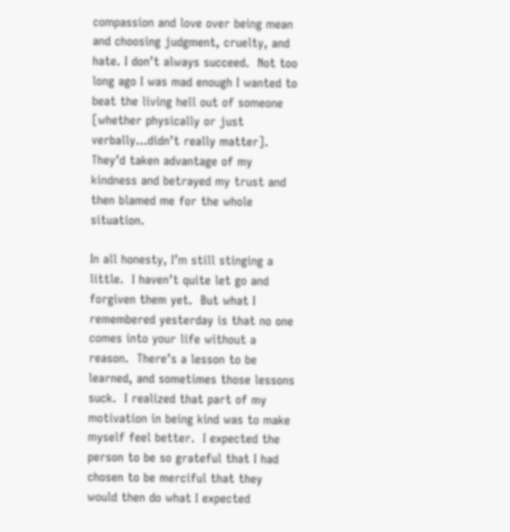compassion and love over being mean and choosing judgment, cruelty, and hate. I don’t always succeed.  Not too long ago I was mad enough I wanted to beat the living hell out of someone [whether physically or just verbally…didn’t really matter].  They’d taken advantage of my kindness and betrayed my trust and then blamed me for the whole situation.

In all honesty, I’m still stinging a little.  I haven’t quite let go and forgiven them yet.  But what I remembered yesterday is that no one comes into your life without a reason.  There’s a lesson to be learned, and sometimes those lessons suck.  I realized that part of my motivation in being kind was to make myself feel better.  I expected the person to be so grateful that I had chosen to be merciful that they would then do what I expected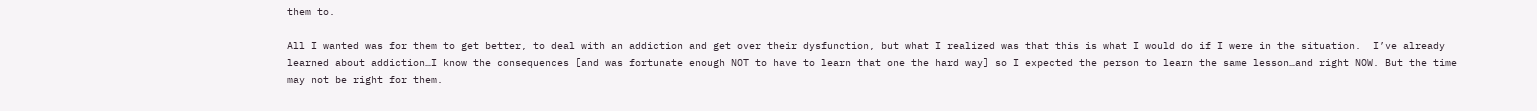them to.

All I wanted was for them to get better, to deal with an addiction and get over their dysfunction, but what I realized was that this is what I would do if I were in the situation.  I’ve already learned about addiction…I know the consequences [and was fortunate enough NOT to have to learn that one the hard way] so I expected the person to learn the same lesson…and right NOW. But the time may not be right for them.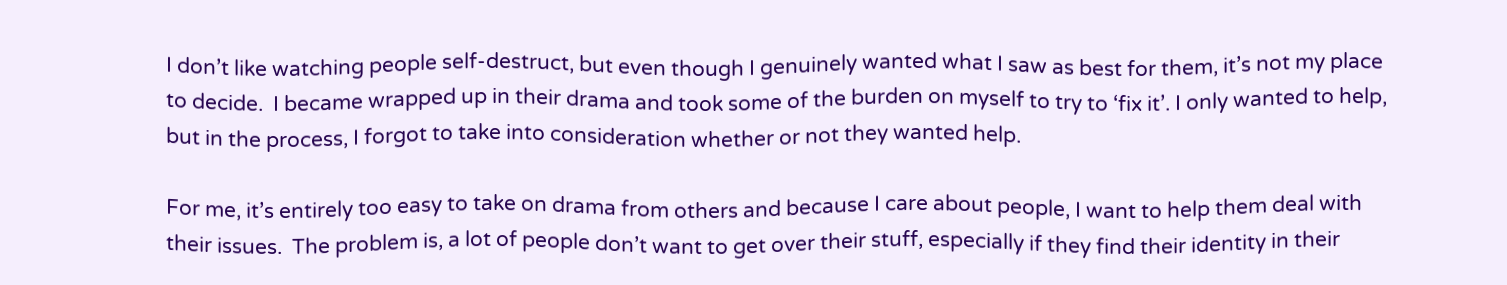I don’t like watching people self-destruct, but even though I genuinely wanted what I saw as best for them, it’s not my place to decide.  I became wrapped up in their drama and took some of the burden on myself to try to ‘fix it’. I only wanted to help, but in the process, I forgot to take into consideration whether or not they wanted help.

For me, it’s entirely too easy to take on drama from others and because I care about people, I want to help them deal with their issues.  The problem is, a lot of people don’t want to get over their stuff, especially if they find their identity in their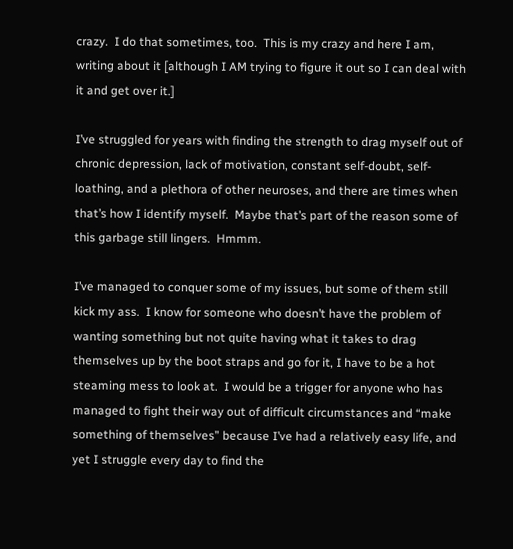crazy.  I do that sometimes, too.  This is my crazy and here I am, writing about it [although I AM trying to figure it out so I can deal with it and get over it.]

I’ve struggled for years with finding the strength to drag myself out of chronic depression, lack of motivation, constant self-doubt, self-loathing, and a plethora of other neuroses, and there are times when that’s how I identify myself.  Maybe that’s part of the reason some of this garbage still lingers.  Hmmm.

I’ve managed to conquer some of my issues, but some of them still kick my ass.  I know for someone who doesn’t have the problem of wanting something but not quite having what it takes to drag themselves up by the boot straps and go for it, I have to be a hot steaming mess to look at.  I would be a trigger for anyone who has managed to fight their way out of difficult circumstances and “make something of themselves” because I’ve had a relatively easy life, and yet I struggle every day to find the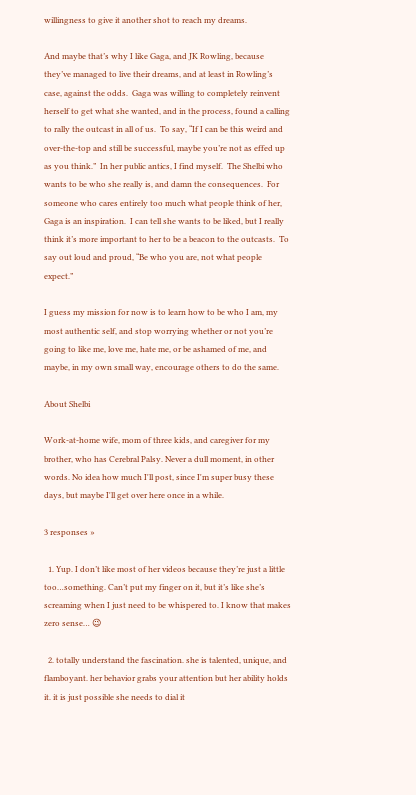willingness to give it another shot to reach my dreams.

And maybe that’s why I like Gaga, and JK Rowling, because they’ve managed to live their dreams, and at least in Rowling’s case, against the odds.  Gaga was willing to completely reinvent herself to get what she wanted, and in the process, found a calling to rally the outcast in all of us.  To say, “If I can be this weird and over-the-top and still be successful, maybe you’re not as effed up as you think.”  In her public antics, I find myself.  The Shelbi who wants to be who she really is, and damn the consequences.  For someone who cares entirely too much what people think of her, Gaga is an inspiration.  I can tell she wants to be liked, but I really think it’s more important to her to be a beacon to the outcasts.  To say out loud and proud, “Be who you are, not what people expect.”

I guess my mission for now is to learn how to be who I am, my most authentic self, and stop worrying whether or not you’re going to like me, love me, hate me, or be ashamed of me, and maybe, in my own small way, encourage others to do the same.

About Shelbi

Work-at-home wife, mom of three kids, and caregiver for my brother, who has Cerebral Palsy. Never a dull moment, in other words. No idea how much I'll post, since I'm super busy these days, but maybe I'll get over here once in a while.

3 responses »

  1. Yup. I don’t like most of her videos because they’re just a little too…something. Can’t put my finger on it, but it’s like she’s screaming when I just need to be whispered to. I know that makes zero sense… 😉

  2. totally understand the fascination. she is talented, unique, and flamboyant. her behavior grabs your attention but her ability holds it. it is just possible she needs to dial it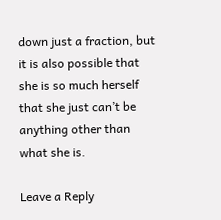down just a fraction, but it is also possible that she is so much herself that she just can’t be anything other than what she is.

Leave a Reply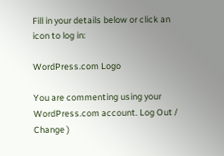Fill in your details below or click an icon to log in:

WordPress.com Logo

You are commenting using your WordPress.com account. Log Out /  Change )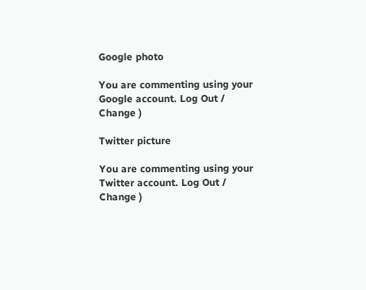Google photo

You are commenting using your Google account. Log Out /  Change )

Twitter picture

You are commenting using your Twitter account. Log Out /  Change )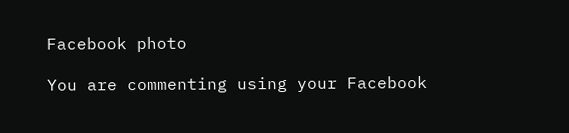Facebook photo

You are commenting using your Facebook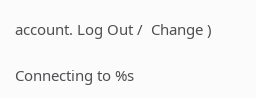account. Log Out /  Change )

Connecting to %s